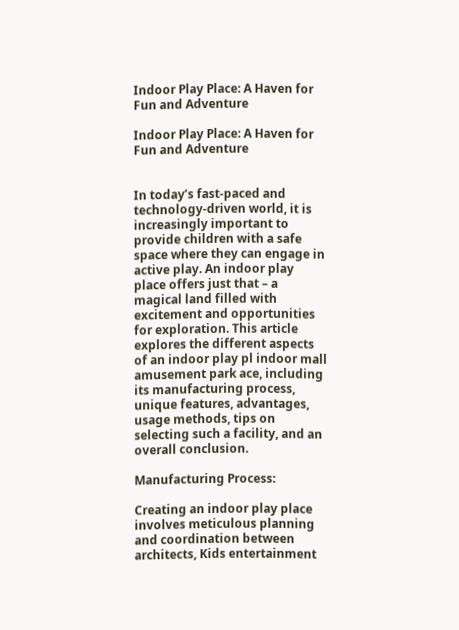Indoor Play Place: A Haven for Fun and Adventure

Indoor Play Place: A Haven for Fun and Adventure


In today’s fast-paced and technology-driven world, it is increasingly important to provide children with a safe space where they can engage in active play. An indoor play place offers just that – a magical land filled with excitement and opportunities for exploration. This article explores the different aspects of an indoor play pl indoor mall amusement park ace, including its manufacturing process, unique features, advantages, usage methods, tips on selecting such a facility, and an overall conclusion.

Manufacturing Process:

Creating an indoor play place involves meticulous planning and coordination between architects, Kids entertainment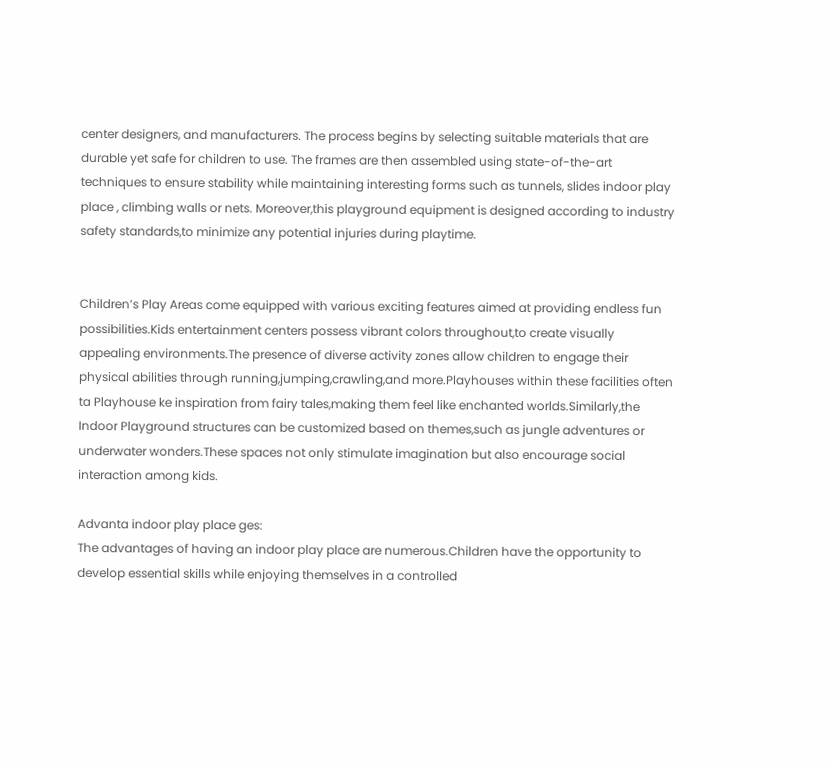center designers, and manufacturers. The process begins by selecting suitable materials that are durable yet safe for children to use. The frames are then assembled using state-of-the-art techniques to ensure stability while maintaining interesting forms such as tunnels, slides indoor play place , climbing walls or nets. Moreover,this playground equipment is designed according to industry safety standards,to minimize any potential injuries during playtime.


Children’s Play Areas come equipped with various exciting features aimed at providing endless fun possibilities.Kids entertainment centers possess vibrant colors throughout,to create visually appealing environments.The presence of diverse activity zones allow children to engage their physical abilities through running,jumping,crawling,and more.Playhouses within these facilities often ta Playhouse ke inspiration from fairy tales,making them feel like enchanted worlds.Similarly,the Indoor Playground structures can be customized based on themes,such as jungle adventures or underwater wonders.These spaces not only stimulate imagination but also encourage social interaction among kids.

Advanta indoor play place ges:
The advantages of having an indoor play place are numerous.Children have the opportunity to develop essential skills while enjoying themselves in a controlled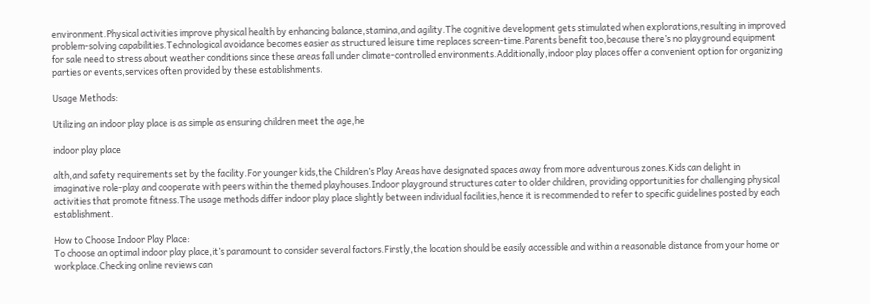environment.Physical activities improve physical health by enhancing balance,stamina,and agility.The cognitive development gets stimulated when explorations,resulting in improved problem-solving capabilities.Technological avoidance becomes easier as structured leisure time replaces screen-time.Parents benefit too,because there’s no playground equipment for sale need to stress about weather conditions since these areas fall under climate-controlled environments.Additionally,indoor play places offer a convenient option for organizing parties or events,services often provided by these establishments.

Usage Methods:

Utilizing an indoor play place is as simple as ensuring children meet the age,he

indoor play place

alth,and safety requirements set by the facility.For younger kids,the Children’s Play Areas have designated spaces away from more adventurous zones.Kids can delight in imaginative role-play and cooperate with peers within the themed playhouses.Indoor playground structures cater to older children, providing opportunities for challenging physical activities that promote fitness.The usage methods differ indoor play place slightly between individual facilities,hence it is recommended to refer to specific guidelines posted by each establishment.

How to Choose Indoor Play Place:
To choose an optimal indoor play place,it’s paramount to consider several factors.Firstly,the location should be easily accessible and within a reasonable distance from your home or workplace.Checking online reviews can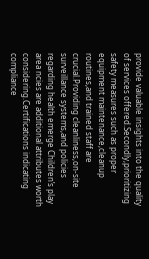provide valuable insights into the quality of services offered.Secondly,prioritizing safety measures such as proper equipment maintenance,cleanup routines,and trained staff are crucial.Providing cleanliness,on-site surveillance systems,and policies regarding health emerge Children’s play area ncies are additional attributes worth considering.Certifications indicating compliance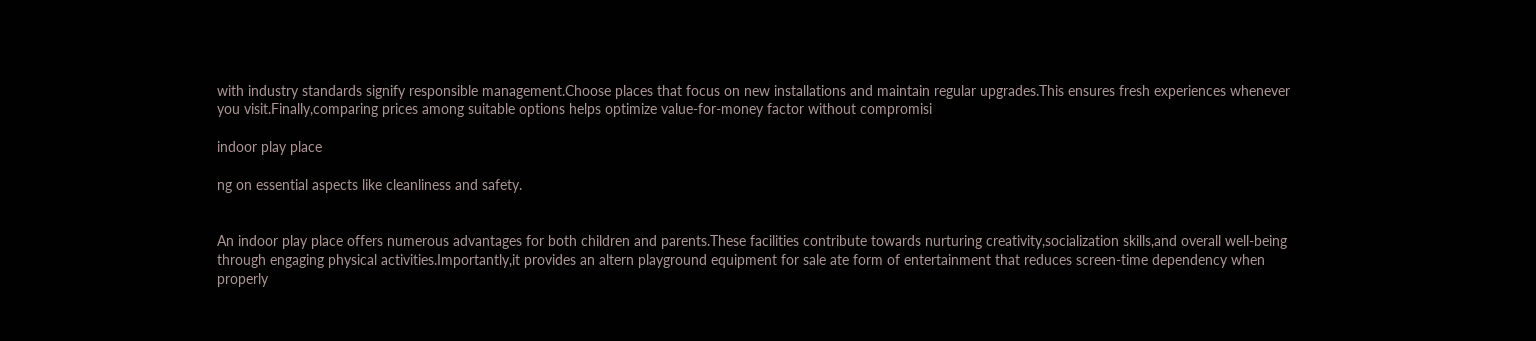with industry standards signify responsible management.Choose places that focus on new installations and maintain regular upgrades.This ensures fresh experiences whenever you visit.Finally,comparing prices among suitable options helps optimize value-for-money factor without compromisi

indoor play place

ng on essential aspects like cleanliness and safety.


An indoor play place offers numerous advantages for both children and parents.These facilities contribute towards nurturing creativity,socialization skills,and overall well-being through engaging physical activities.Importantly,it provides an altern playground equipment for sale ate form of entertainment that reduces screen-time dependency when properly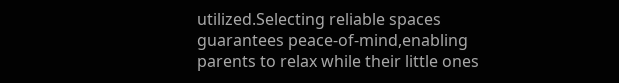utilized.Selecting reliable spaces guarantees peace-of-mind,enabling parents to relax while their little ones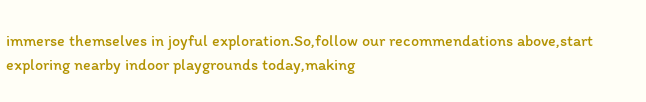immerse themselves in joyful exploration.So,follow our recommendations above,start exploring nearby indoor playgrounds today,making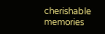cherishable memories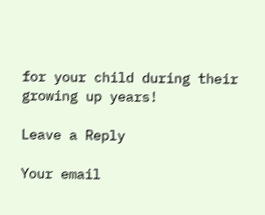for your child during their growing up years!

Leave a Reply

Your email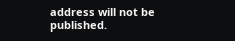address will not be published.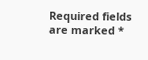Required fields are marked *